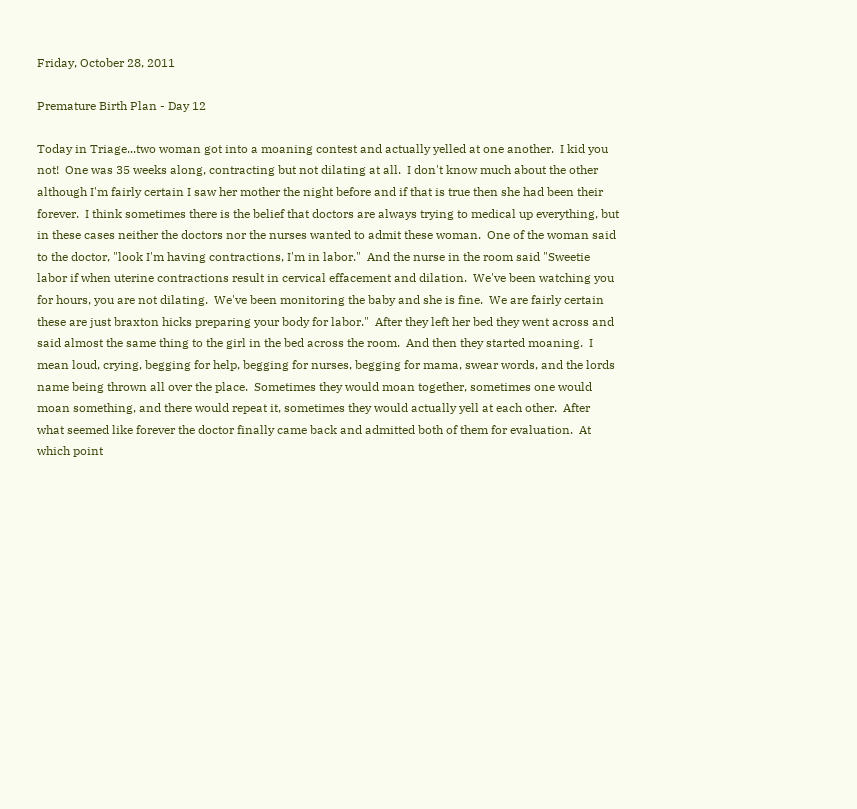Friday, October 28, 2011

Premature Birth Plan - Day 12

Today in Triage...two woman got into a moaning contest and actually yelled at one another.  I kid you not!  One was 35 weeks along, contracting but not dilating at all.  I don't know much about the other although I'm fairly certain I saw her mother the night before and if that is true then she had been their forever.  I think sometimes there is the belief that doctors are always trying to medical up everything, but in these cases neither the doctors nor the nurses wanted to admit these woman.  One of the woman said to the doctor, "look I'm having contractions, I'm in labor."  And the nurse in the room said "Sweetie labor if when uterine contractions result in cervical effacement and dilation.  We've been watching you for hours, you are not dilating.  We've been monitoring the baby and she is fine.  We are fairly certain these are just braxton hicks preparing your body for labor."  After they left her bed they went across and said almost the same thing to the girl in the bed across the room.  And then they started moaning.  I mean loud, crying, begging for help, begging for nurses, begging for mama, swear words, and the lords name being thrown all over the place.  Sometimes they would moan together, sometimes one would moan something, and there would repeat it, sometimes they would actually yell at each other.  After what seemed like forever the doctor finally came back and admitted both of them for evaluation.  At which point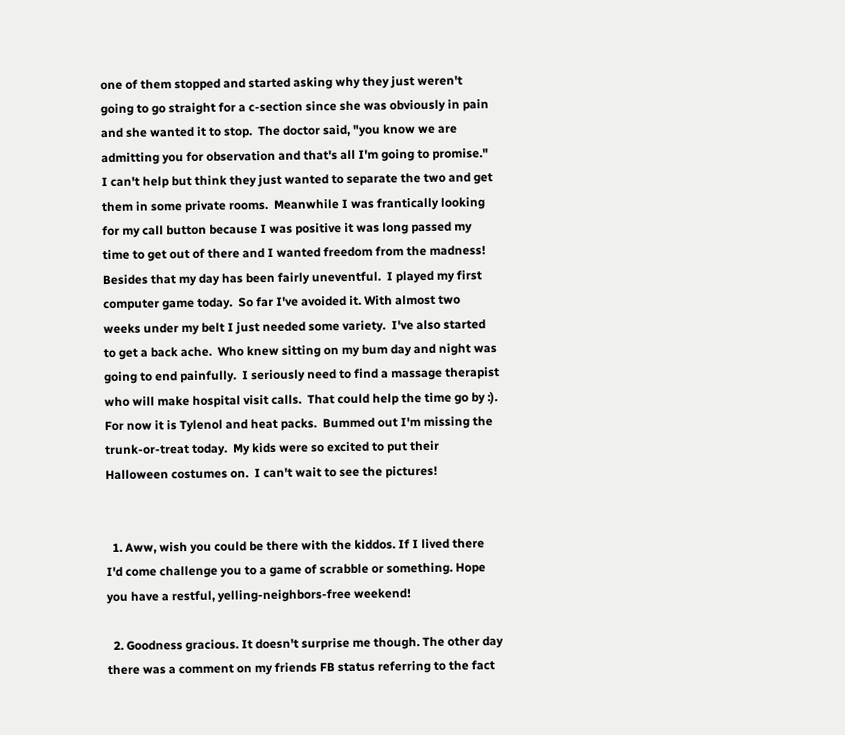one of them stopped and started asking why they just weren't going to go straight for a c-section since she was obviously in pain and she wanted it to stop.  The doctor said, "you know we are admitting you for observation and that's all I'm going to promise."  I can't help but think they just wanted to separate the two and get them in some private rooms.  Meanwhile I was frantically looking for my call button because I was positive it was long passed my time to get out of there and I wanted freedom from the madness! Besides that my day has been fairly uneventful.  I played my first computer game today.  So far I've avoided it. With almost two weeks under my belt I just needed some variety.  I've also started to get a back ache.  Who knew sitting on my bum day and night was going to end painfully.  I seriously need to find a massage therapist who will make hospital visit calls.  That could help the time go by :).  For now it is Tylenol and heat packs.  Bummed out I'm missing the trunk-or-treat today.  My kids were so excited to put their Halloween costumes on.  I can't wait to see the pictures!


  1. Aww, wish you could be there with the kiddos. If I lived there I'd come challenge you to a game of scrabble or something. Hope you have a restful, yelling-neighbors-free weekend!

  2. Goodness gracious. It doesn't surprise me though. The other day there was a comment on my friends FB status referring to the fact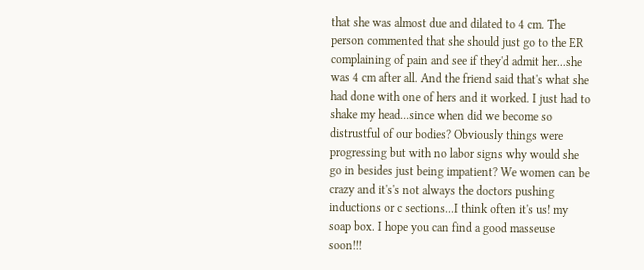that she was almost due and dilated to 4 cm. The person commented that she should just go to the ER complaining of pain and see if they'd admit her...she was 4 cm after all. And the friend said that's what she had done with one of hers and it worked. I just had to shake my head...since when did we become so distrustful of our bodies? Obviously things were progressing but with no labor signs why would she go in besides just being impatient? We women can be crazy and it's's not always the doctors pushing inductions or c sections...I think often it's us! my soap box. I hope you can find a good masseuse soon!!!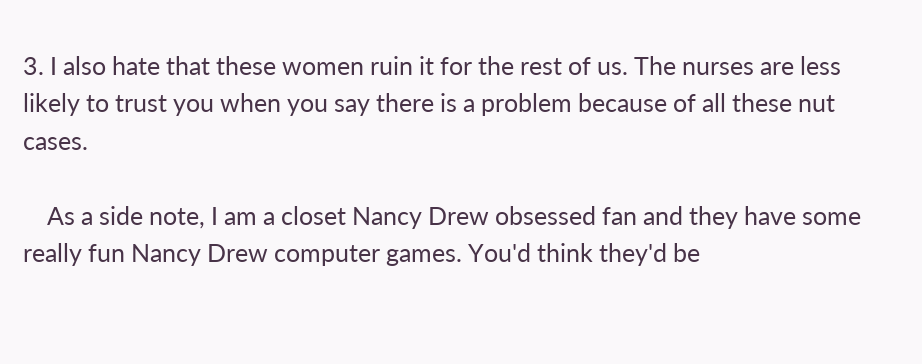3. I also hate that these women ruin it for the rest of us. The nurses are less likely to trust you when you say there is a problem because of all these nut cases.

    As a side note, I am a closet Nancy Drew obsessed fan and they have some really fun Nancy Drew computer games. You'd think they'd be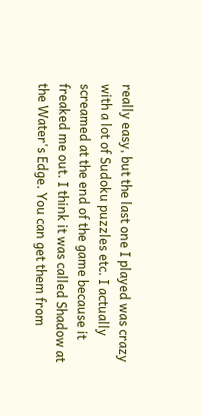really easy, but the last one I played was crazy with a lot of Sudoku puzzles etc. I actually screamed at the end of the game because it freaked me out. I think it was called Shadow at the Water's Edge. You can get them from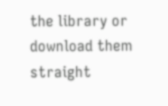the library or download them straight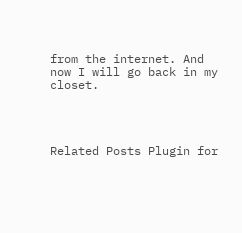from the internet. And now I will go back in my closet.




Related Posts Plugin for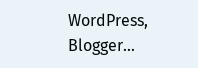WordPress, Blogger...